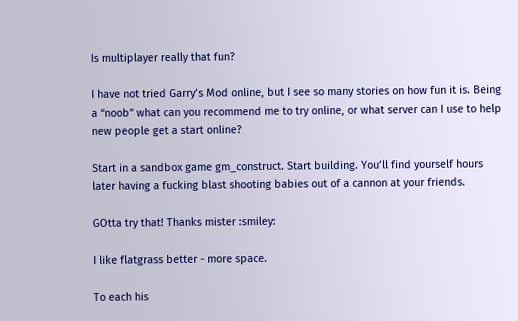Is multiplayer really that fun?

I have not tried Garry’s Mod online, but I see so many stories on how fun it is. Being a “noob” what can you recommend me to try online, or what server can I use to help new people get a start online?

Start in a sandbox game gm_construct. Start building. You’ll find yourself hours later having a fucking blast shooting babies out of a cannon at your friends.

GOtta try that! Thanks mister :smiley:

I like flatgrass better - more space.

To each his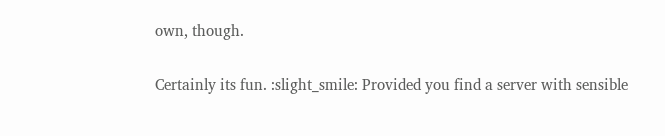own, though.

Certainly its fun. :slight_smile: Provided you find a server with sensible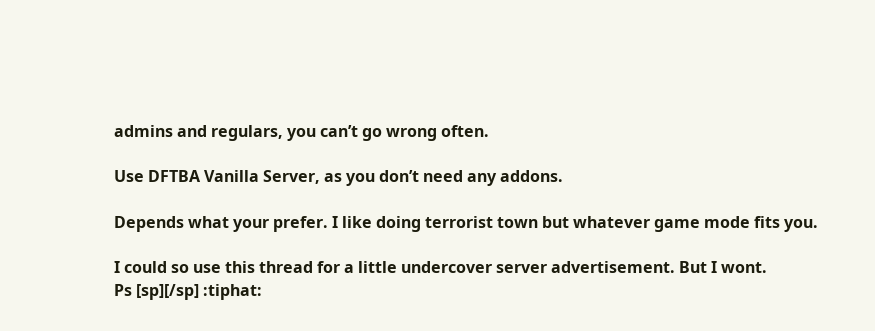admins and regulars, you can’t go wrong often.

Use DFTBA Vanilla Server, as you don’t need any addons.

Depends what your prefer. I like doing terrorist town but whatever game mode fits you.

I could so use this thread for a little undercover server advertisement. But I wont.
Ps [sp][/sp] :tiphat: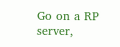Go on a RP server,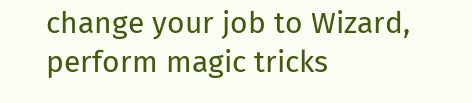change your job to Wizard, perform magic tricks